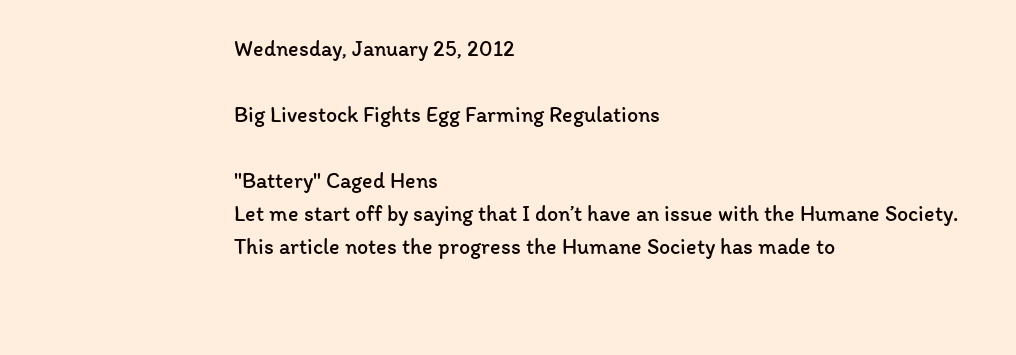Wednesday, January 25, 2012

Big Livestock Fights Egg Farming Regulations

"Battery" Caged Hens
Let me start off by saying that I don’t have an issue with the Humane Society. This article notes the progress the Humane Society has made to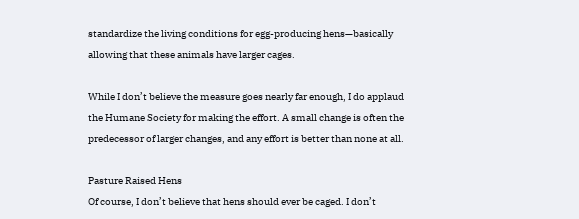standardize the living conditions for egg-producing hens—basically allowing that these animals have larger cages.

While I don’t believe the measure goes nearly far enough, I do applaud the Humane Society for making the effort. A small change is often the predecessor of larger changes, and any effort is better than none at all.

Pasture Raised Hens
Of course, I don’t believe that hens should ever be caged. I don’t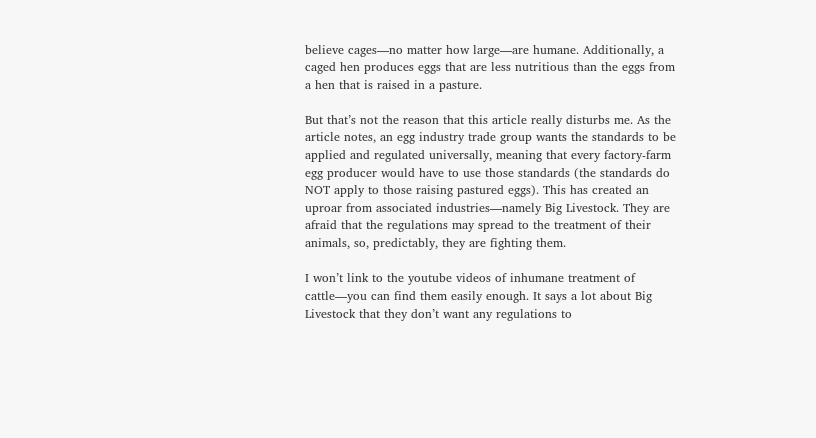believe cages—no matter how large—are humane. Additionally, a caged hen produces eggs that are less nutritious than the eggs from a hen that is raised in a pasture.

But that’s not the reason that this article really disturbs me. As the article notes, an egg industry trade group wants the standards to be applied and regulated universally, meaning that every factory-farm egg producer would have to use those standards (the standards do NOT apply to those raising pastured eggs). This has created an uproar from associated industries—namely Big Livestock. They are afraid that the regulations may spread to the treatment of their animals, so, predictably, they are fighting them.

I won’t link to the youtube videos of inhumane treatment of cattle—you can find them easily enough. It says a lot about Big Livestock that they don’t want any regulations to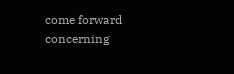come forward concerning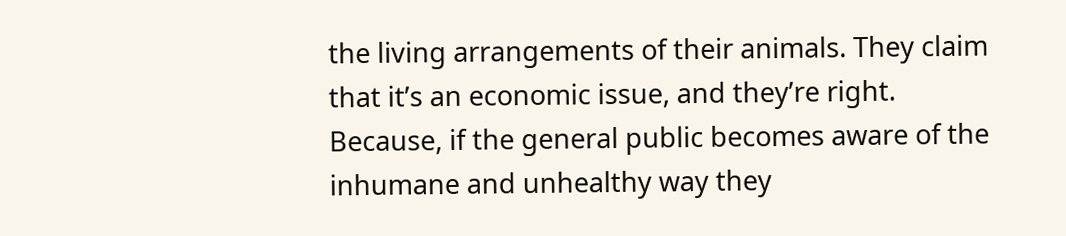the living arrangements of their animals. They claim that it’s an economic issue, and they’re right. Because, if the general public becomes aware of the inhumane and unhealthy way they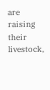are raising their livestock,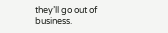they’ll go out of business.